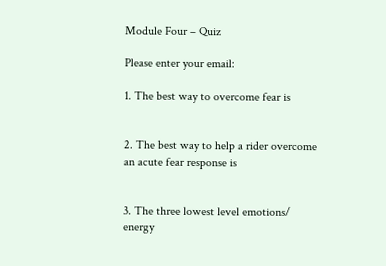Module Four – Quiz

Please enter your email:

1. The best way to overcome fear is


2. The best way to help a rider overcome an acute fear response is


3. The three lowest level emotions/ energy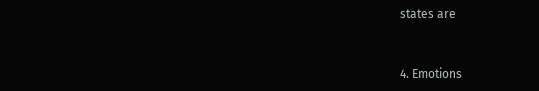states are


4. Emotions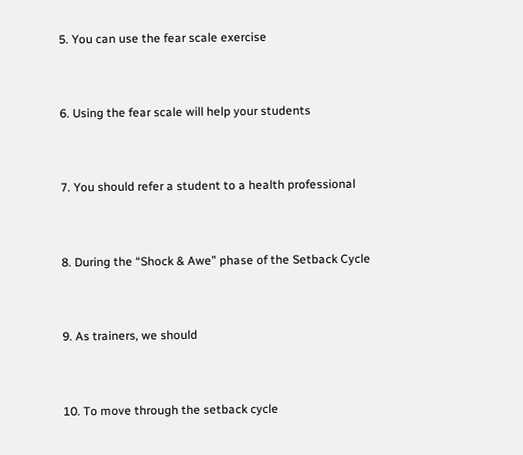5. You can use the fear scale exercise


6. Using the fear scale will help your students


7. You should refer a student to a health professional


8. During the “Shock & Awe” phase of the Setback Cycle


9. As trainers, we should


10. To move through the setback cycle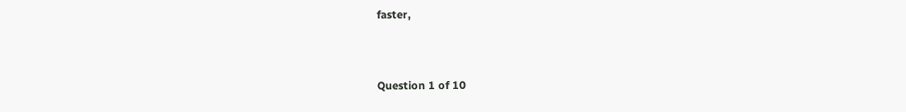faster,


Question 1 of 10